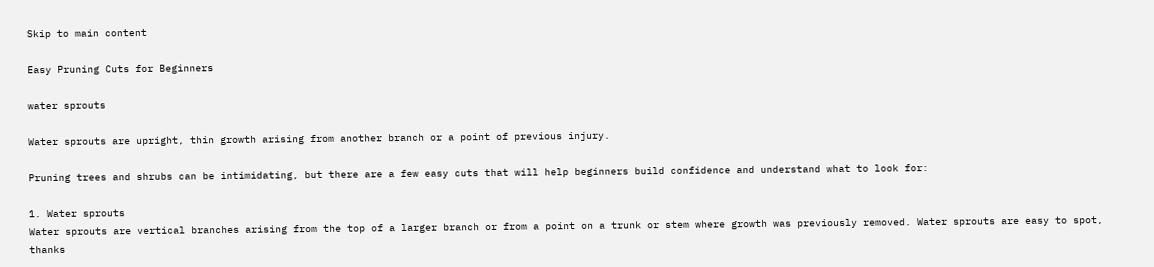Skip to main content

Easy Pruning Cuts for Beginners

water sprouts

Water sprouts are upright, thin growth arising from another branch or a point of previous injury.

Pruning trees and shrubs can be intimidating, but there are a few easy cuts that will help beginners build confidence and understand what to look for:

1. Water sprouts
Water sprouts are vertical branches arising from the top of a larger branch or from a point on a trunk or stem where growth was previously removed. Water sprouts are easy to spot, thanks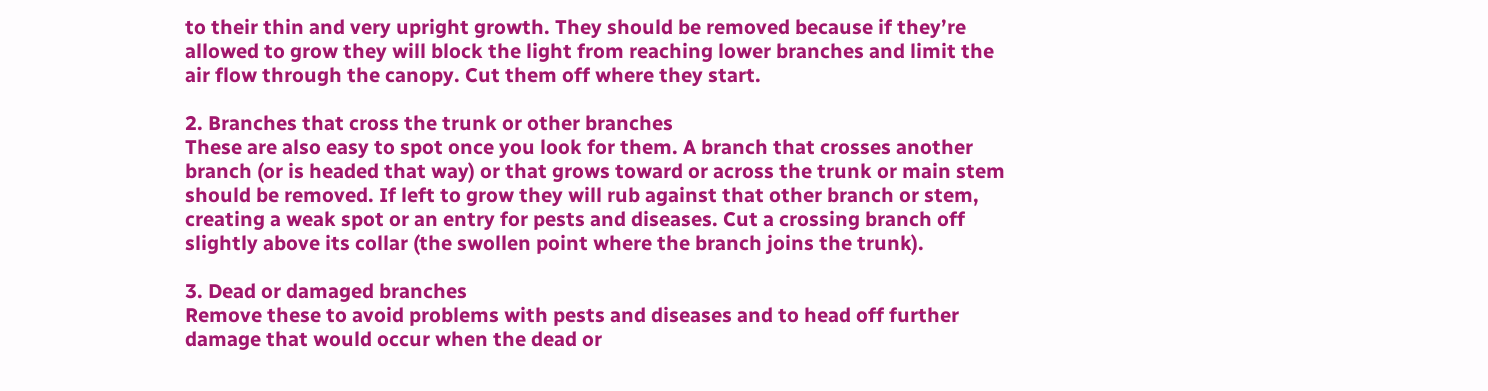to their thin and very upright growth. They should be removed because if they’re allowed to grow they will block the light from reaching lower branches and limit the air flow through the canopy. Cut them off where they start.

2. Branches that cross the trunk or other branches
These are also easy to spot once you look for them. A branch that crosses another branch (or is headed that way) or that grows toward or across the trunk or main stem should be removed. If left to grow they will rub against that other branch or stem, creating a weak spot or an entry for pests and diseases. Cut a crossing branch off slightly above its collar (the swollen point where the branch joins the trunk).

3. Dead or damaged branches
Remove these to avoid problems with pests and diseases and to head off further damage that would occur when the dead or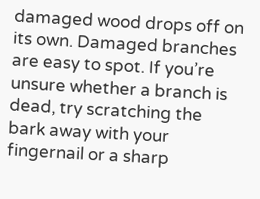damaged wood drops off on its own. Damaged branches are easy to spot. If you’re unsure whether a branch is dead, try scratching the bark away with your fingernail or a sharp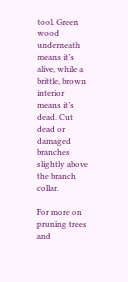tool. Green wood underneath means it’s alive, while a brittle, brown interior means it’s dead. Cut dead or damaged branches slightly above the branch collar.

For more on pruning trees and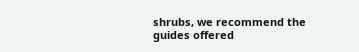shrubs, we recommend the guides offered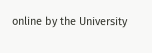online by the University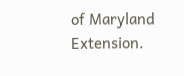of Maryland Extension.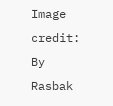Image credit: By Rasbak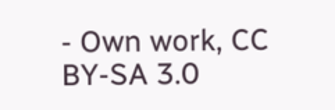- Own work, CC BY-SA 3.0